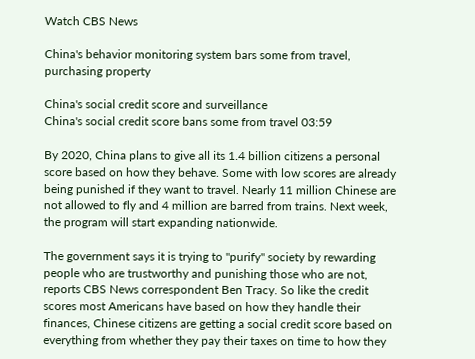Watch CBS News

China's behavior monitoring system bars some from travel, purchasing property

China's social credit score and surveillance
China's social credit score bans some from travel 03:59

By 2020, China plans to give all its 1.4 billion citizens a personal score based on how they behave. Some with low scores are already being punished if they want to travel. Nearly 11 million Chinese are not allowed to fly and 4 million are barred from trains. Next week, the program will start expanding nationwide.

The government says it is trying to "purify" society by rewarding people who are trustworthy and punishing those who are not, reports CBS News correspondent Ben Tracy. So like the credit scores most Americans have based on how they handle their finances, Chinese citizens are getting a social credit score based on everything from whether they pay their taxes on time to how they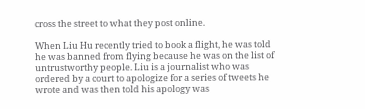cross the street to what they post online.

When Liu Hu recently tried to book a flight, he was told he was banned from flying because he was on the list of untrustworthy people. Liu is a journalist who was ordered by a court to apologize for a series of tweets he wrote and was then told his apology was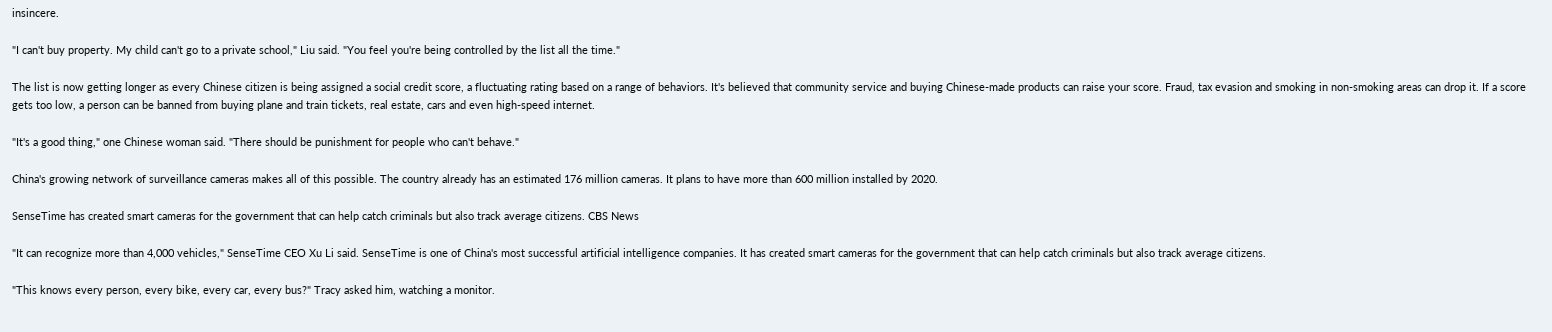insincere.

"I can't buy property. My child can't go to a private school," Liu said. "You feel you're being controlled by the list all the time."

The list is now getting longer as every Chinese citizen is being assigned a social credit score, a fluctuating rating based on a range of behaviors. It's believed that community service and buying Chinese-made products can raise your score. Fraud, tax evasion and smoking in non-smoking areas can drop it. If a score gets too low, a person can be banned from buying plane and train tickets, real estate, cars and even high-speed internet.

"It's a good thing," one Chinese woman said. "There should be punishment for people who can't behave."

China's growing network of surveillance cameras makes all of this possible. The country already has an estimated 176 million cameras. It plans to have more than 600 million installed by 2020.

SenseTime has created smart cameras for the government that can help catch criminals but also track average citizens. CBS News

"It can recognize more than 4,000 vehicles," SenseTime CEO Xu Li said. SenseTime is one of China's most successful artificial intelligence companies. It has created smart cameras for the government that can help catch criminals but also track average citizens.

"This knows every person, every bike, every car, every bus?" Tracy asked him, watching a monitor.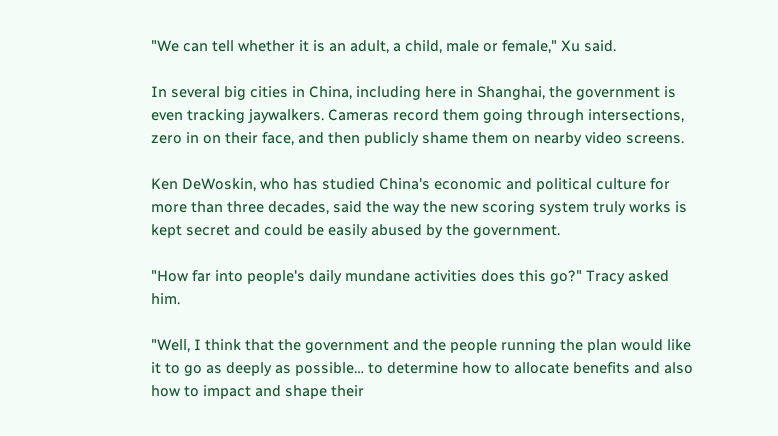"We can tell whether it is an adult, a child, male or female," Xu said.

In several big cities in China, including here in Shanghai, the government is even tracking jaywalkers. Cameras record them going through intersections, zero in on their face, and then publicly shame them on nearby video screens.

Ken DeWoskin, who has studied China's economic and political culture for more than three decades, said the way the new scoring system truly works is kept secret and could be easily abused by the government.

"How far into people's daily mundane activities does this go?" Tracy asked him.

"Well, I think that the government and the people running the plan would like it to go as deeply as possible… to determine how to allocate benefits and also how to impact and shape their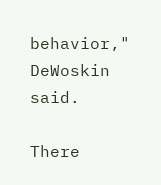behavior," DeWoskin said.

There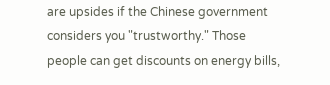are upsides if the Chinese government considers you "trustworthy." Those people can get discounts on energy bills,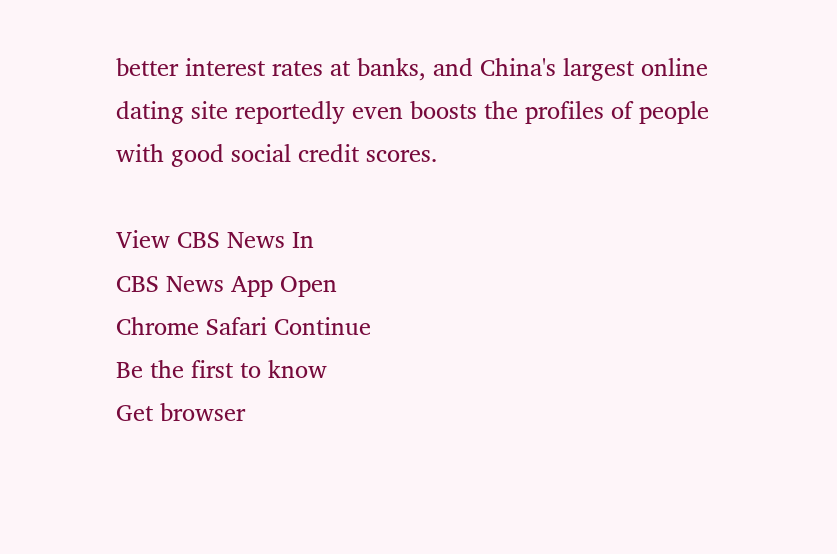better interest rates at banks, and China's largest online dating site reportedly even boosts the profiles of people with good social credit scores.

View CBS News In
CBS News App Open
Chrome Safari Continue
Be the first to know
Get browser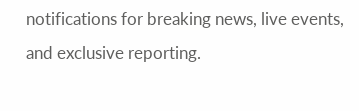notifications for breaking news, live events, and exclusive reporting.